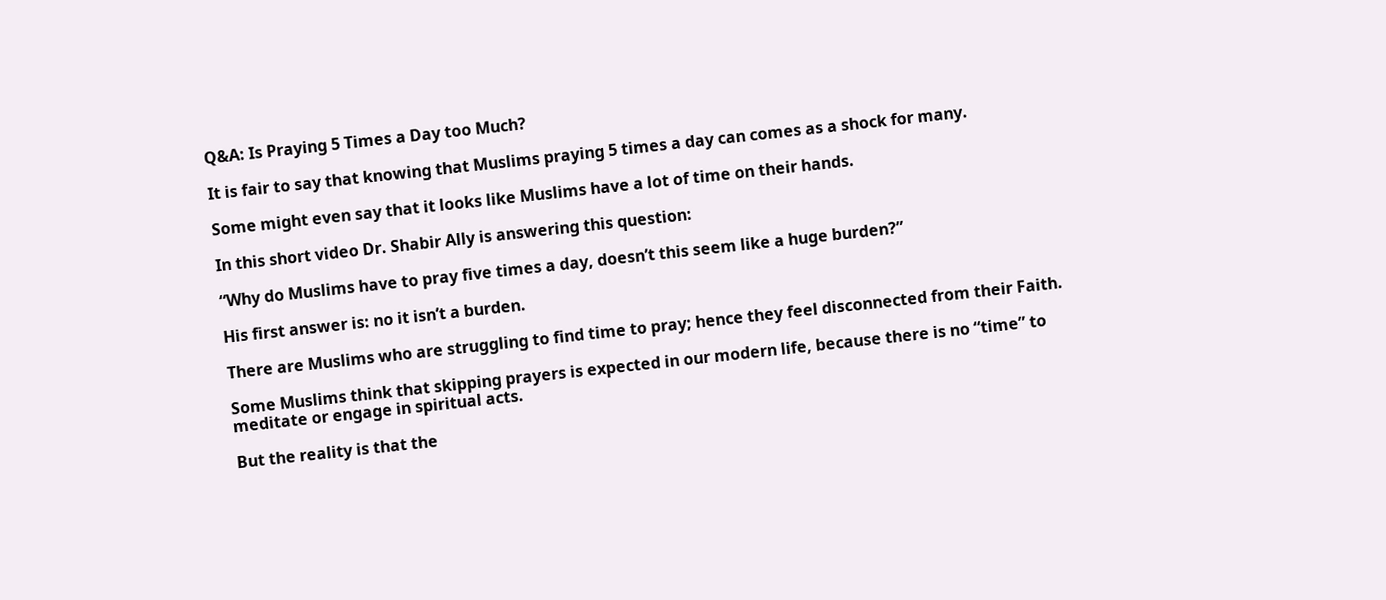Q&A: Is Praying 5 Times a Day too Much?

It is fair to say that knowing that Muslims praying 5 times a day can comes as a shock for many.

Some might even say that it looks like Muslims have a lot of time on their hands.

In this short video Dr. Shabir Ally is answering this question:

“Why do Muslims have to pray five times a day, doesn’t this seem like a huge burden?”

His first answer is: no it isn’t a burden.

There are Muslims who are struggling to find time to pray; hence they feel disconnected from their Faith.

Some Muslims think that skipping prayers is expected in our modern life, because there is no “time” to meditate or engage in spiritual acts.

But the reality is that the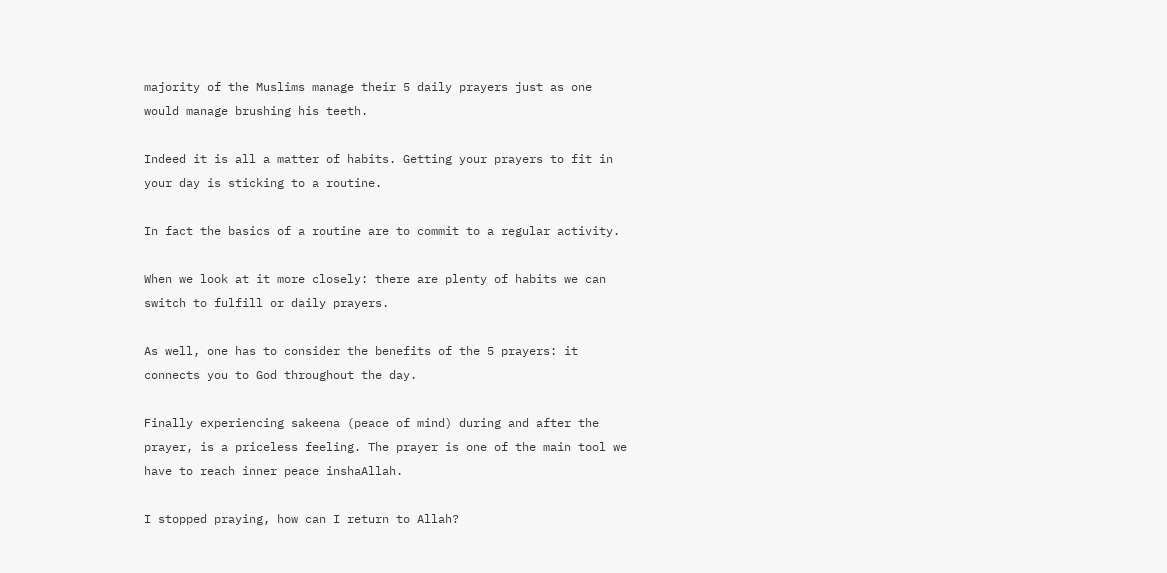majority of the Muslims manage their 5 daily prayers just as one would manage brushing his teeth.

Indeed it is all a matter of habits. Getting your prayers to fit in your day is sticking to a routine.

In fact the basics of a routine are to commit to a regular activity.

When we look at it more closely: there are plenty of habits we can switch to fulfill or daily prayers.

As well, one has to consider the benefits of the 5 prayers: it connects you to God throughout the day.

Finally experiencing sakeena (peace of mind) during and after the prayer, is a priceless feeling. The prayer is one of the main tool we have to reach inner peace inshaAllah.

I stopped praying, how can I return to Allah?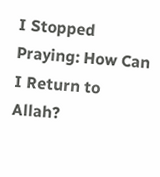I Stopped Praying: How Can I Return to Allah?